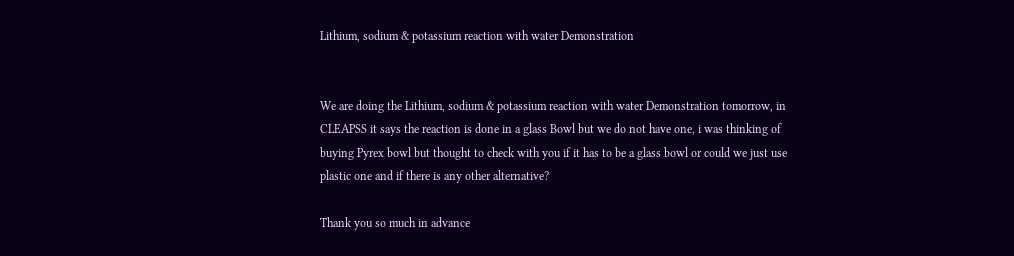Lithium, sodium & potassium reaction with water Demonstration


We are doing the Lithium, sodium & potassium reaction with water Demonstration tomorrow, in CLEAPSS it says the reaction is done in a glass Bowl but we do not have one, i was thinking of buying Pyrex bowl but thought to check with you if it has to be a glass bowl or could we just use plastic one and if there is any other alternative?

Thank you so much in advance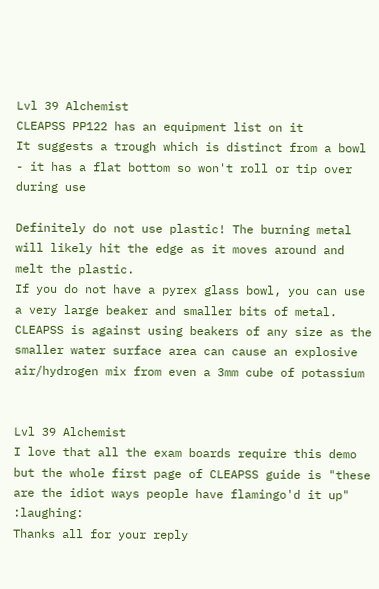Lvl 39 Alchemist
CLEAPSS PP122 has an equipment list on it
It suggests a trough which is distinct from a bowl - it has a flat bottom so won't roll or tip over during use

Definitely do not use plastic! The burning metal will likely hit the edge as it moves around and melt the plastic.
If you do not have a pyrex glass bowl, you can use a very large beaker and smaller bits of metal.
CLEAPSS is against using beakers of any size as the smaller water surface area can cause an explosive air/hydrogen mix from even a 3mm cube of potassium


Lvl 39 Alchemist
I love that all the exam boards require this demo but the whole first page of CLEAPSS guide is "these are the idiot ways people have flamingo'd it up" :laughing:
Thanks all for your reply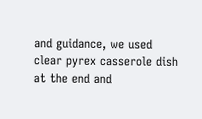and guidance, we used clear pyrex casserole dish at the end and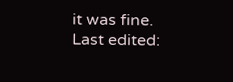it was fine.
Last edited: